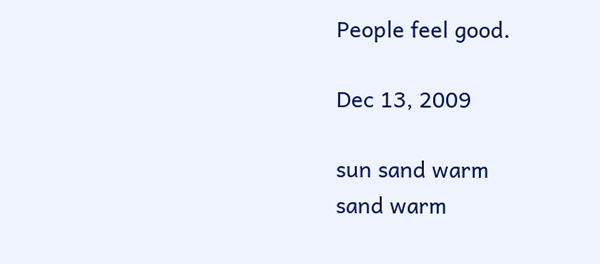People feel good.

Dec 13, 2009

sun sand warm
sand warm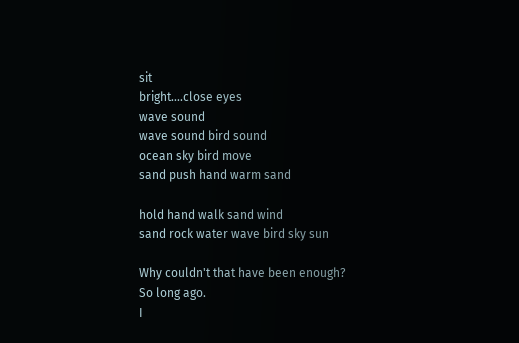sit
bright....close eyes
wave sound
wave sound bird sound
ocean sky bird move
sand push hand warm sand

hold hand walk sand wind
sand rock water wave bird sky sun

Why couldn't that have been enough?
So long ago.
I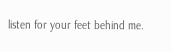listen for your feet behind me.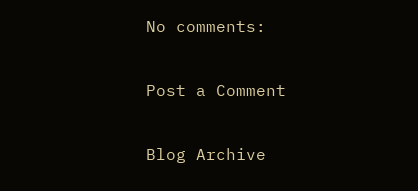No comments:

Post a Comment

Blog Archive